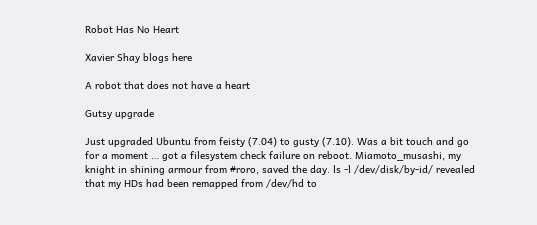Robot Has No Heart

Xavier Shay blogs here

A robot that does not have a heart

Gutsy upgrade

Just upgraded Ubuntu from feisty (7.04) to gusty (7.10). Was a bit touch and go for a moment … got a filesystem check failure on reboot. Miamoto_musashi, my knight in shining armour from #roro, saved the day. ls -l /dev/disk/by-id/ revealed that my HDs had been remapped from /dev/hd to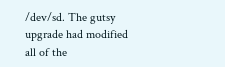/dev/sd. The gutsy upgrade had modified all of the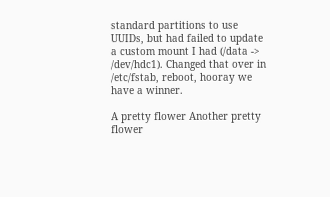standard partitions to use UUIDs, but had failed to update a custom mount I had (/data -> /dev/hdc1). Changed that over in /etc/fstab, reboot, hooray we have a winner.

A pretty flower Another pretty flower